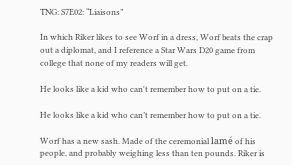TNG: S7E02: “Liaisons”

In which Riker likes to see Worf in a dress, Worf beats the crap out a diplomat, and I reference a Star Wars D20 game from college that none of my readers will get.

He looks like a kid who can't remember how to put on a tie.

He looks like a kid who can’t remember how to put on a tie.

Worf has a new sash. Made of the ceremonial lamé of his people, and probably weighing less than ten pounds. Riker is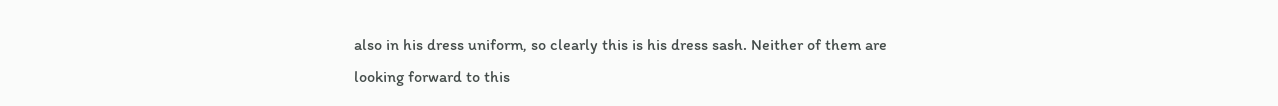also in his dress uniform, so clearly this is his dress sash. Neither of them are looking forward to this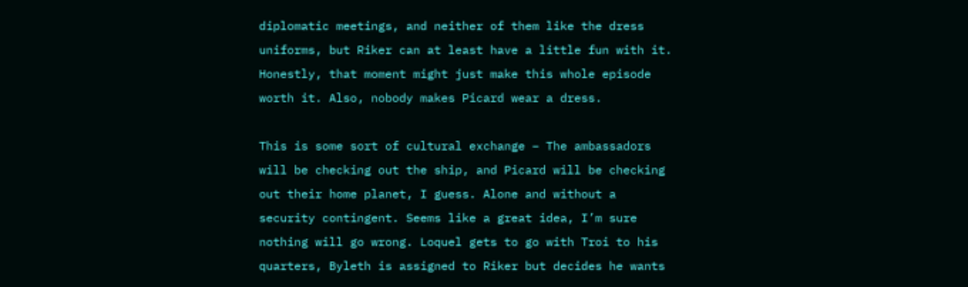diplomatic meetings, and neither of them like the dress uniforms, but Riker can at least have a little fun with it. Honestly, that moment might just make this whole episode worth it. Also, nobody makes Picard wear a dress.

This is some sort of cultural exchange – The ambassadors will be checking out the ship, and Picard will be checking out their home planet, I guess. Alone and without a security contingent. Seems like a great idea, I’m sure nothing will go wrong. Loquel gets to go with Troi to his quarters, Byleth is assigned to Riker but decides he wants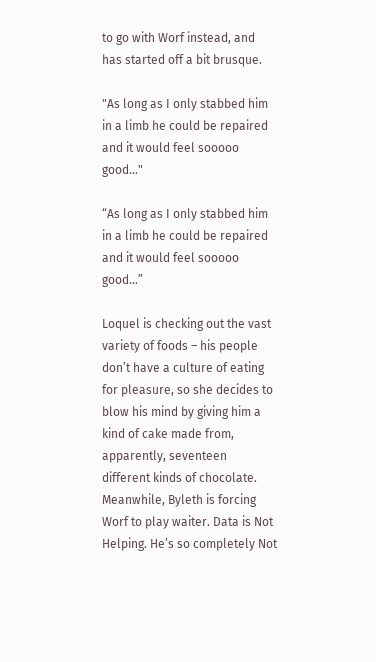to go with Worf instead, and has started off a bit brusque.

"As long as I only stabbed him in a limb he could be repaired and it would feel sooooo good..."

“As long as I only stabbed him in a limb he could be repaired and it would feel sooooo good…”

Loquel is checking out the vast variety of foods – his people don’t have a culture of eating for pleasure, so she decides to blow his mind by giving him a kind of cake made from, apparently, seventeen different kinds of chocolate. Meanwhile, Byleth is forcing Worf to play waiter. Data is Not Helping. He’s so completely Not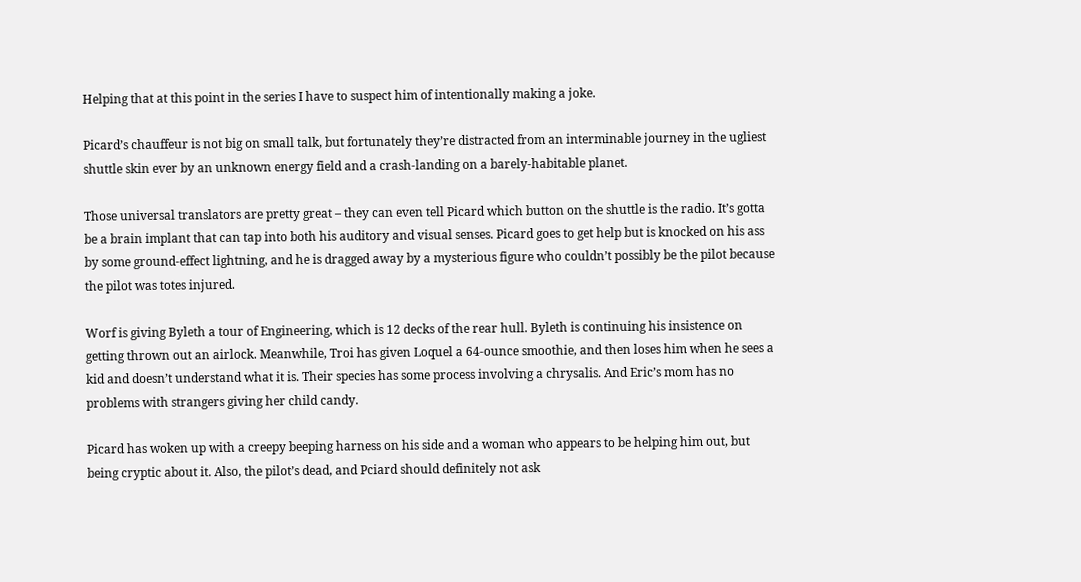Helping that at this point in the series I have to suspect him of intentionally making a joke.

Picard’s chauffeur is not big on small talk, but fortunately they’re distracted from an interminable journey in the ugliest shuttle skin ever by an unknown energy field and a crash-landing on a barely-habitable planet.

Those universal translators are pretty great – they can even tell Picard which button on the shuttle is the radio. It’s gotta be a brain implant that can tap into both his auditory and visual senses. Picard goes to get help but is knocked on his ass by some ground-effect lightning, and he is dragged away by a mysterious figure who couldn’t possibly be the pilot because the pilot was totes injured.

Worf is giving Byleth a tour of Engineering, which is 12 decks of the rear hull. Byleth is continuing his insistence on getting thrown out an airlock. Meanwhile, Troi has given Loquel a 64-ounce smoothie, and then loses him when he sees a kid and doesn’t understand what it is. Their species has some process involving a chrysalis. And Eric’s mom has no problems with strangers giving her child candy.

Picard has woken up with a creepy beeping harness on his side and a woman who appears to be helping him out, but being cryptic about it. Also, the pilot’s dead, and Pciard should definitely not ask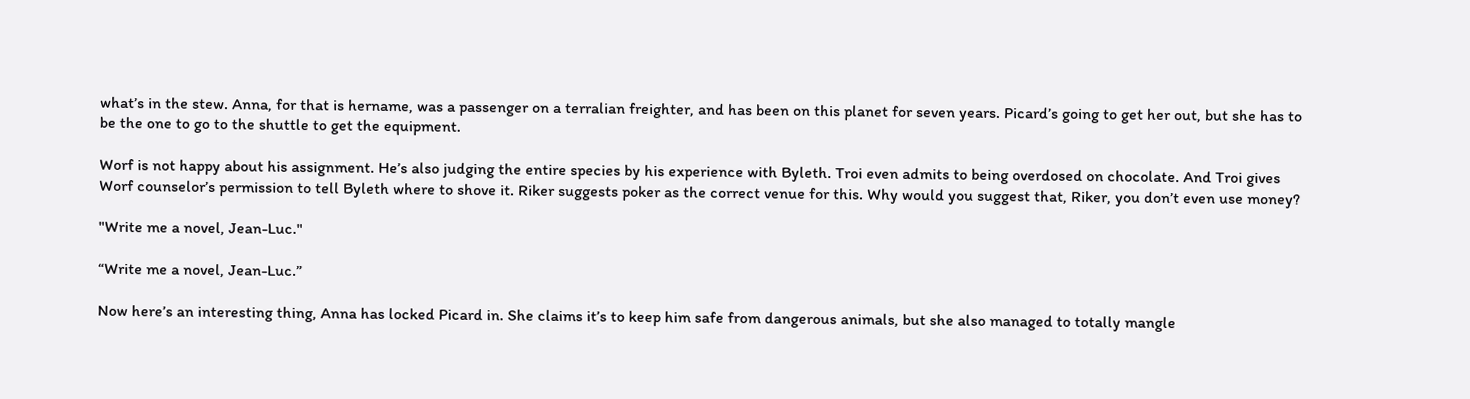what’s in the stew. Anna, for that is hername, was a passenger on a terralian freighter, and has been on this planet for seven years. Picard’s going to get her out, but she has to be the one to go to the shuttle to get the equipment.

Worf is not happy about his assignment. He’s also judging the entire species by his experience with Byleth. Troi even admits to being overdosed on chocolate. And Troi gives Worf counselor’s permission to tell Byleth where to shove it. Riker suggests poker as the correct venue for this. Why would you suggest that, Riker, you don’t even use money?

"Write me a novel, Jean-Luc."

“Write me a novel, Jean-Luc.”

Now here’s an interesting thing, Anna has locked Picard in. She claims it’s to keep him safe from dangerous animals, but she also managed to totally mangle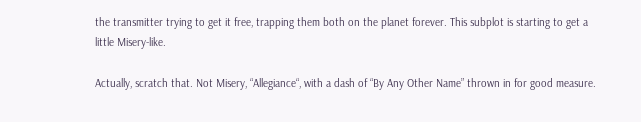the transmitter trying to get it free, trapping them both on the planet forever. This subplot is starting to get a little Misery-like.

Actually, scratch that. Not Misery, “Allegiance“, with a dash of “By Any Other Name” thrown in for good measure.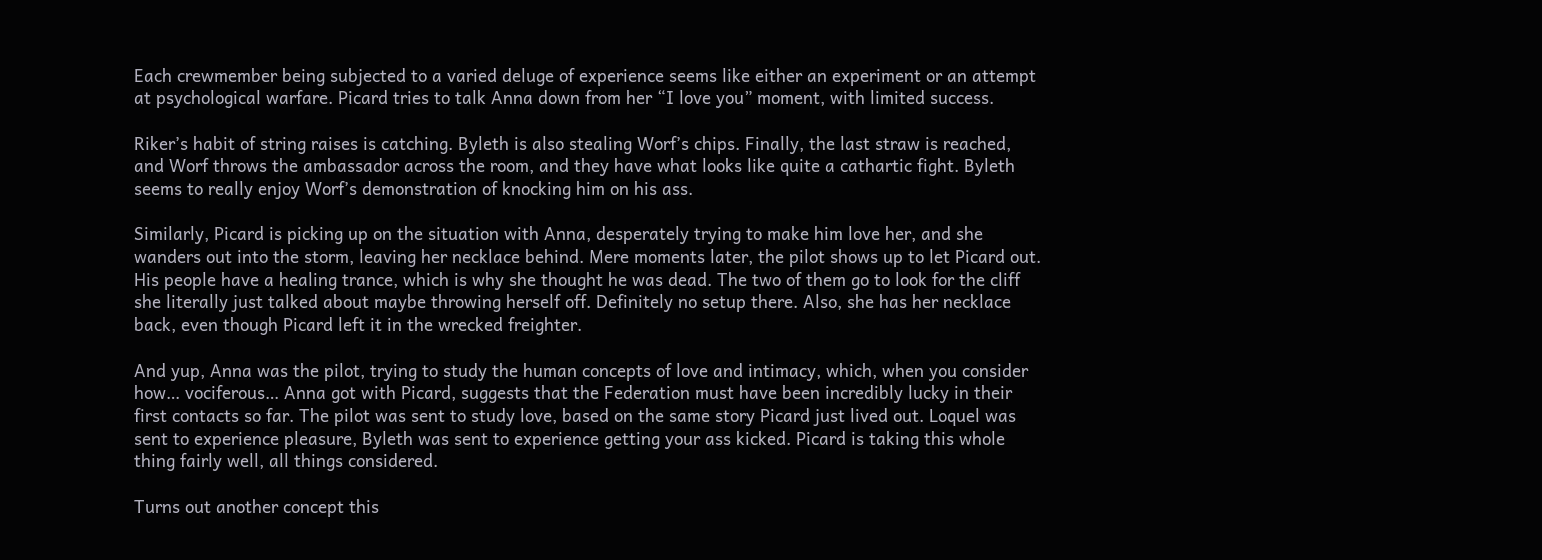Each crewmember being subjected to a varied deluge of experience seems like either an experiment or an attempt at psychological warfare. Picard tries to talk Anna down from her “I love you” moment, with limited success.

Riker’s habit of string raises is catching. Byleth is also stealing Worf’s chips. Finally, the last straw is reached, and Worf throws the ambassador across the room, and they have what looks like quite a cathartic fight. Byleth seems to really enjoy Worf’s demonstration of knocking him on his ass.

Similarly, Picard is picking up on the situation with Anna, desperately trying to make him love her, and she wanders out into the storm, leaving her necklace behind. Mere moments later, the pilot shows up to let Picard out. His people have a healing trance, which is why she thought he was dead. The two of them go to look for the cliff she literally just talked about maybe throwing herself off. Definitely no setup there. Also, she has her necklace back, even though Picard left it in the wrecked freighter.

And yup, Anna was the pilot, trying to study the human concepts of love and intimacy, which, when you consider how… vociferous… Anna got with Picard, suggests that the Federation must have been incredibly lucky in their first contacts so far. The pilot was sent to study love, based on the same story Picard just lived out. Loquel was sent to experience pleasure, Byleth was sent to experience getting your ass kicked. Picard is taking this whole thing fairly well, all things considered.

Turns out another concept this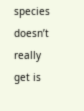species doesn’t really get is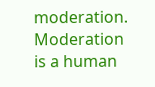moderation. Moderation is a human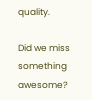quality.

Did we miss something awesome?